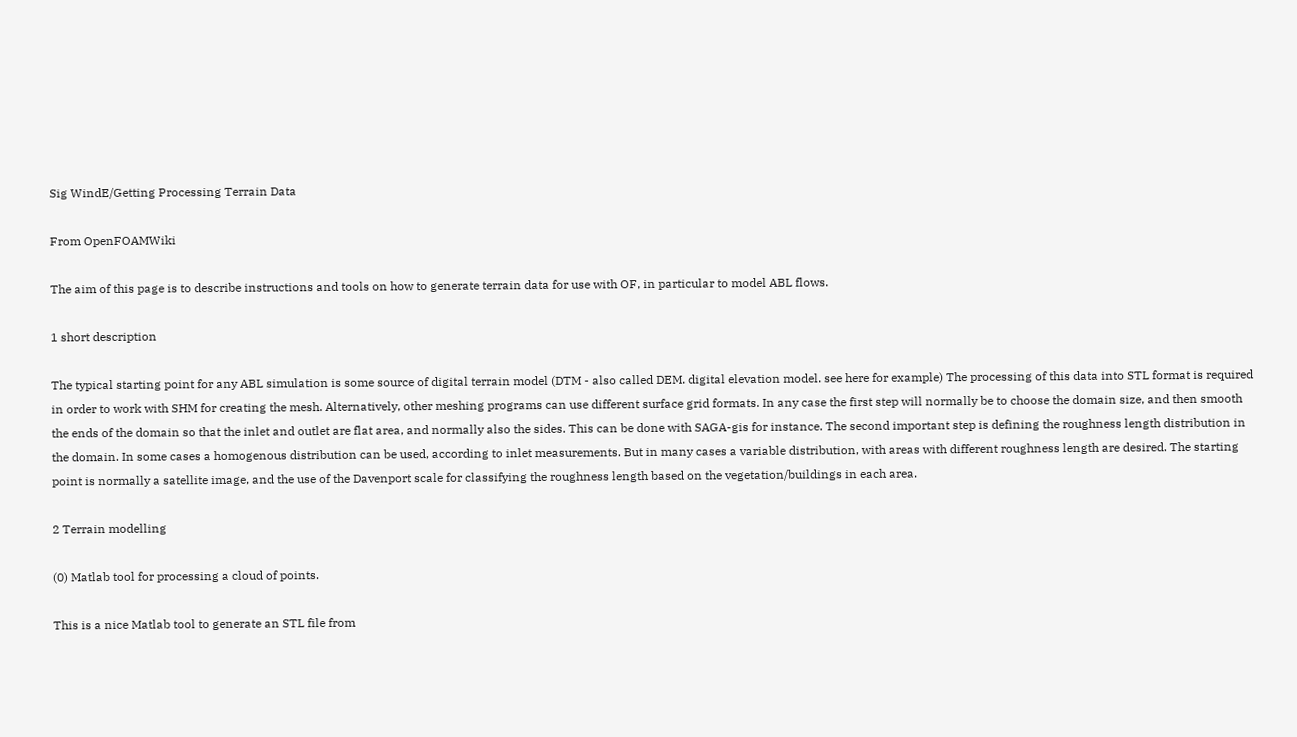Sig WindE/Getting Processing Terrain Data

From OpenFOAMWiki

The aim of this page is to describe instructions and tools on how to generate terrain data for use with OF, in particular to model ABL flows.

1 short description

The typical starting point for any ABL simulation is some source of digital terrain model (DTM - also called DEM. digital elevation model. see here for example) The processing of this data into STL format is required in order to work with SHM for creating the mesh. Alternatively, other meshing programs can use different surface grid formats. In any case the first step will normally be to choose the domain size, and then smooth the ends of the domain so that the inlet and outlet are flat area, and normally also the sides. This can be done with SAGA-gis for instance. The second important step is defining the roughness length distribution in the domain. In some cases a homogenous distribution can be used, according to inlet measurements. But in many cases a variable distribution, with areas with different roughness length are desired. The starting point is normally a satellite image, and the use of the Davenport scale for classifying the roughness length based on the vegetation/buildings in each area.

2 Terrain modelling

(0) Matlab tool for processing a cloud of points.

This is a nice Matlab tool to generate an STL file from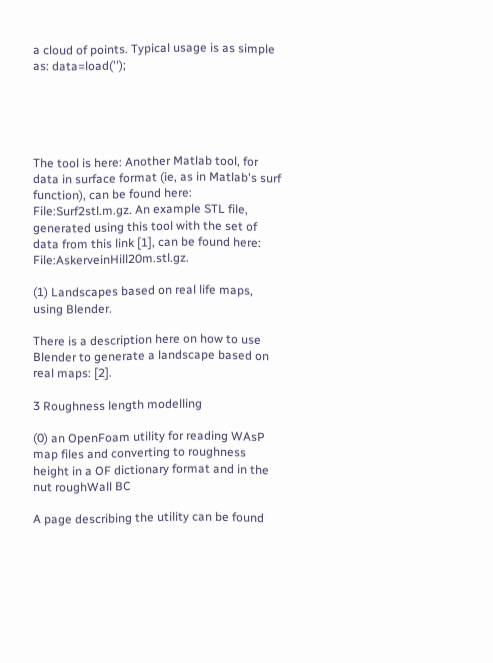a cloud of points. Typical usage is as simple as: data=load('');





The tool is here: Another Matlab tool, for data in surface format (ie, as in Matlab's surf function), can be found here: File:Surf2stl.m.gz. An example STL file, generated using this tool with the set of data from this link [1], can be found here: File:AskerveinHill20m.stl.gz.

(1) Landscapes based on real life maps, using Blender.

There is a description here on how to use Blender to generate a landscape based on real maps: [2].

3 Roughness length modelling

(0) an OpenFoam utility for reading WAsP map files and converting to roughness height in a OF dictionary format and in the nut roughWall BC

A page describing the utility can be found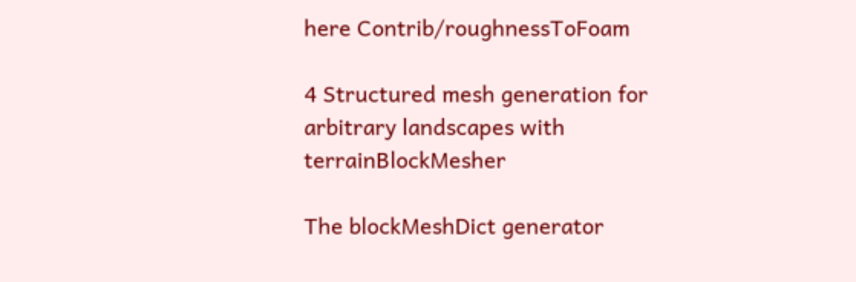here Contrib/roughnessToFoam

4 Structured mesh generation for arbitrary landscapes with terrainBlockMesher

The blockMeshDict generator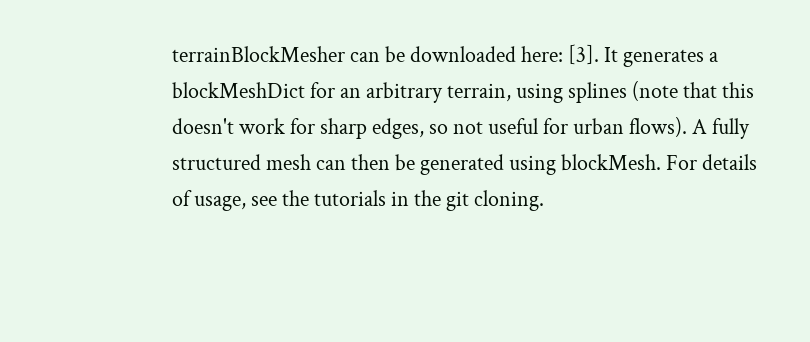terrainBlockMesher can be downloaded here: [3]. It generates a blockMeshDict for an arbitrary terrain, using splines (note that this doesn't work for sharp edges, so not useful for urban flows). A fully structured mesh can then be generated using blockMesh. For details of usage, see the tutorials in the git cloning.